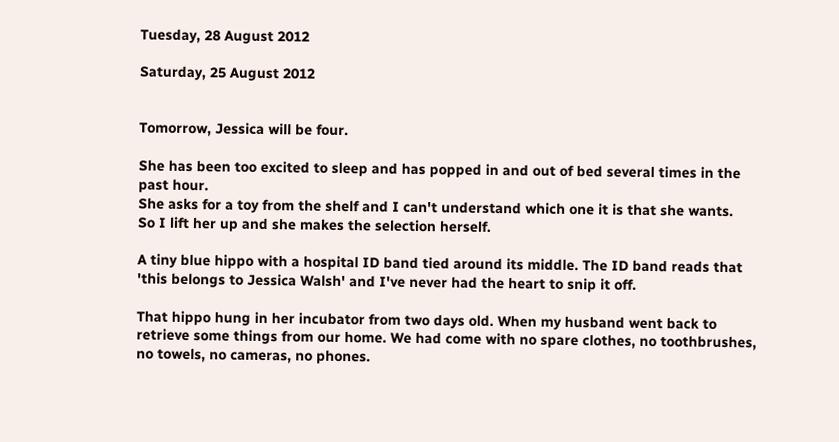Tuesday, 28 August 2012

Saturday, 25 August 2012


Tomorrow, Jessica will be four.

She has been too excited to sleep and has popped in and out of bed several times in the past hour.
She asks for a toy from the shelf and I can't understand which one it is that she wants.
So I lift her up and she makes the selection herself.

A tiny blue hippo with a hospital ID band tied around its middle. The ID band reads that 'this belongs to Jessica Walsh' and I've never had the heart to snip it off.

That hippo hung in her incubator from two days old. When my husband went back to retrieve some things from our home. We had come with no spare clothes, no toothbrushes, no towels, no cameras, no phones.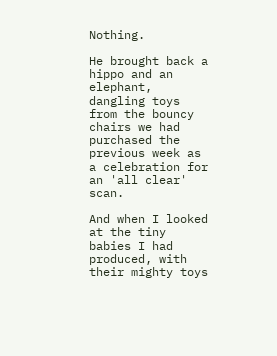Nothing.

He brought back a hippo and an elephant, dangling toys from the bouncy chairs we had purchased the previous week as a celebration for an 'all clear' scan.

And when I looked at the tiny babies I had produced, with their mighty toys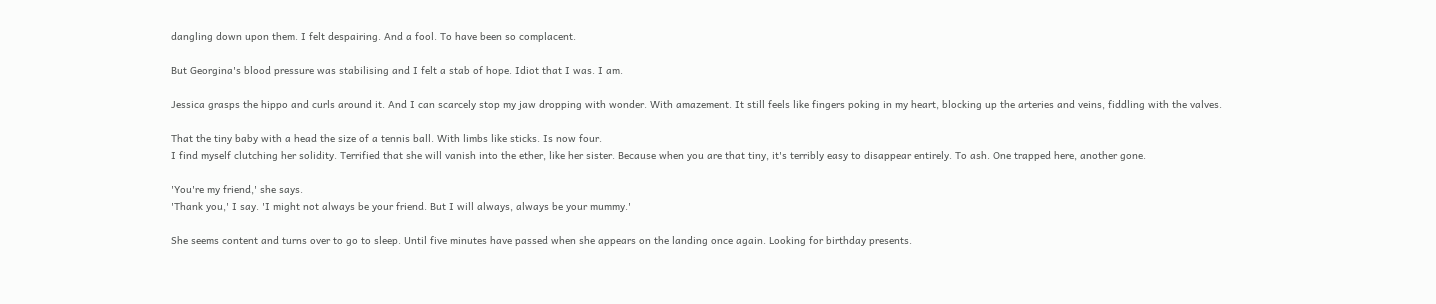dangling down upon them. I felt despairing. And a fool. To have been so complacent.

But Georgina's blood pressure was stabilising and I felt a stab of hope. Idiot that I was. I am.

Jessica grasps the hippo and curls around it. And I can scarcely stop my jaw dropping with wonder. With amazement. It still feels like fingers poking in my heart, blocking up the arteries and veins, fiddling with the valves.

That the tiny baby with a head the size of a tennis ball. With limbs like sticks. Is now four.
I find myself clutching her solidity. Terrified that she will vanish into the ether, like her sister. Because when you are that tiny, it's terribly easy to disappear entirely. To ash. One trapped here, another gone.

'You're my friend,' she says.
'Thank you,' I say. 'I might not always be your friend. But I will always, always be your mummy.'

She seems content and turns over to go to sleep. Until five minutes have passed when she appears on the landing once again. Looking for birthday presents.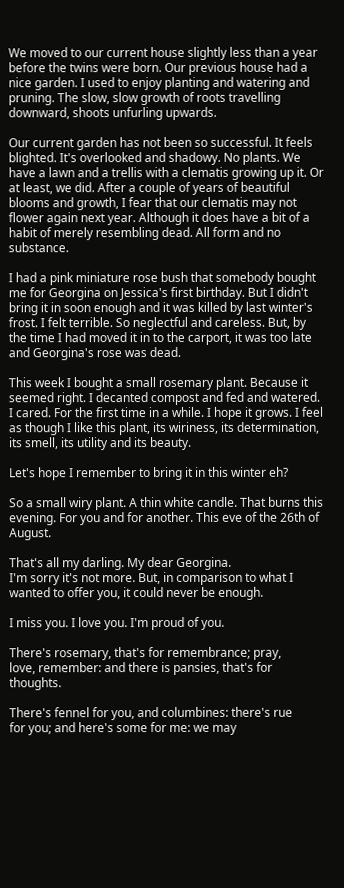We moved to our current house slightly less than a year before the twins were born. Our previous house had a nice garden. I used to enjoy planting and watering and pruning. The slow, slow growth of roots travelling downward, shoots unfurling upwards.

Our current garden has not been so successful. It feels blighted. It's overlooked and shadowy. No plants. We have a lawn and a trellis with a clematis growing up it. Or at least, we did. After a couple of years of beautiful blooms and growth, I fear that our clematis may not flower again next year. Although it does have a bit of a habit of merely resembling dead. All form and no substance.

I had a pink miniature rose bush that somebody bought me for Georgina on Jessica's first birthday. But I didn't bring it in soon enough and it was killed by last winter's frost. I felt terrible. So neglectful and careless. But, by the time I had moved it in to the carport, it was too late and Georgina's rose was dead.

This week I bought a small rosemary plant. Because it seemed right. I decanted compost and fed and watered. I cared. For the first time in a while. I hope it grows. I feel as though I like this plant, its wiriness, its determination, its smell, its utility and its beauty.

Let's hope I remember to bring it in this winter eh?

So a small wiry plant. A thin white candle. That burns this evening. For you and for another. This eve of the 26th of August.

That's all my darling. My dear Georgina.
I'm sorry it's not more. But, in comparison to what I wanted to offer you, it could never be enough.

I miss you. I love you. I'm proud of you.

There's rosemary, that's for remembrance; pray,
love, remember: and there is pansies, that's for thoughts.

There's fennel for you, and columbines: there's rue
for you; and here's some for me: we may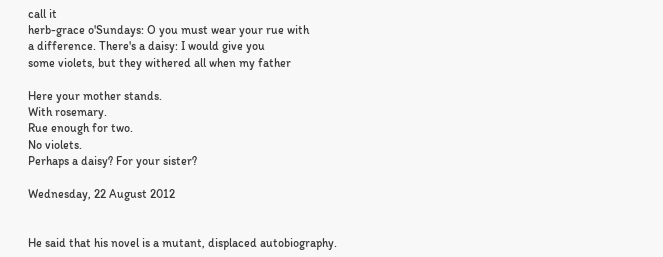call it
herb-grace o'Sundays: O you must wear your rue with
a difference. There's a daisy: I would give you
some violets, but they withered all when my father

Here your mother stands.
With rosemary.
Rue enough for two.
No violets.
Perhaps a daisy? For your sister?

Wednesday, 22 August 2012


He said that his novel is a mutant, displaced autobiography.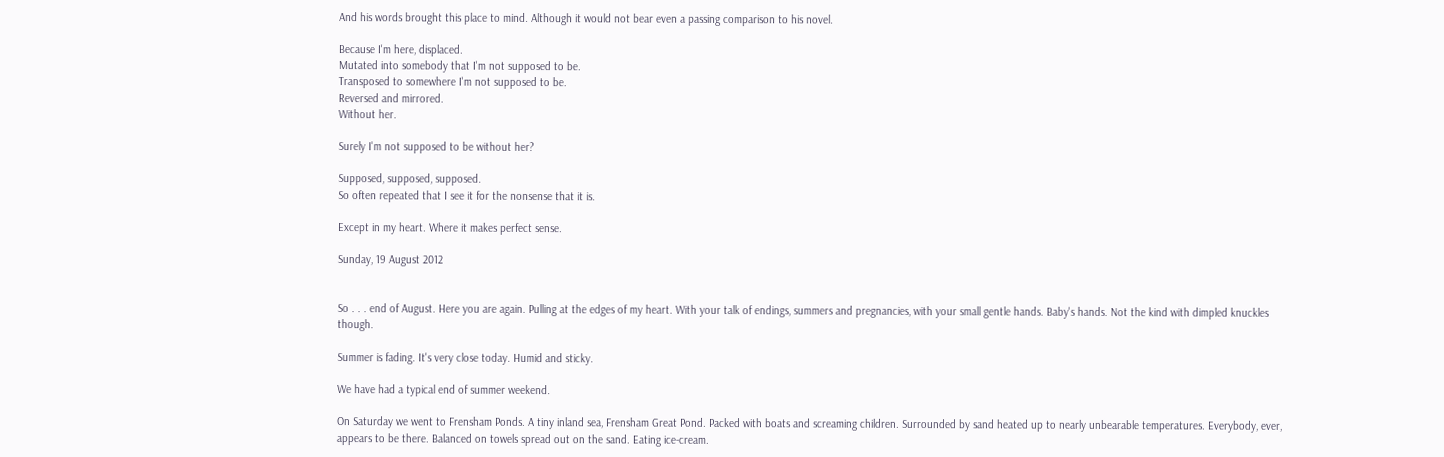And his words brought this place to mind. Although it would not bear even a passing comparison to his novel.

Because I'm here, displaced.
Mutated into somebody that I'm not supposed to be.
Transposed to somewhere I'm not supposed to be.
Reversed and mirrored.
Without her.

Surely I'm not supposed to be without her?

Supposed, supposed, supposed.
So often repeated that I see it for the nonsense that it is.

Except in my heart. Where it makes perfect sense.

Sunday, 19 August 2012


So . . . end of August. Here you are again. Pulling at the edges of my heart. With your talk of endings, summers and pregnancies, with your small gentle hands. Baby's hands. Not the kind with dimpled knuckles though.

Summer is fading. It's very close today. Humid and sticky.

We have had a typical end of summer weekend.

On Saturday we went to Frensham Ponds. A tiny inland sea, Frensham Great Pond. Packed with boats and screaming children. Surrounded by sand heated up to nearly unbearable temperatures. Everybody, ever, appears to be there. Balanced on towels spread out on the sand. Eating ice-cream.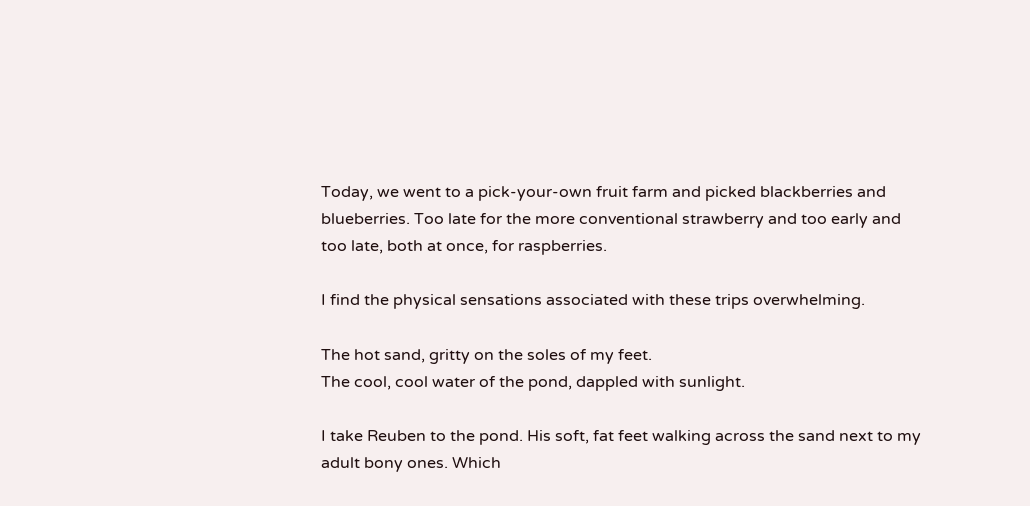Today, we went to a pick-your-own fruit farm and picked blackberries and blueberries. Too late for the more conventional strawberry and too early and too late, both at once, for raspberries.

I find the physical sensations associated with these trips overwhelming.

The hot sand, gritty on the soles of my feet.
The cool, cool water of the pond, dappled with sunlight.

I take Reuben to the pond. His soft, fat feet walking across the sand next to my adult bony ones. Which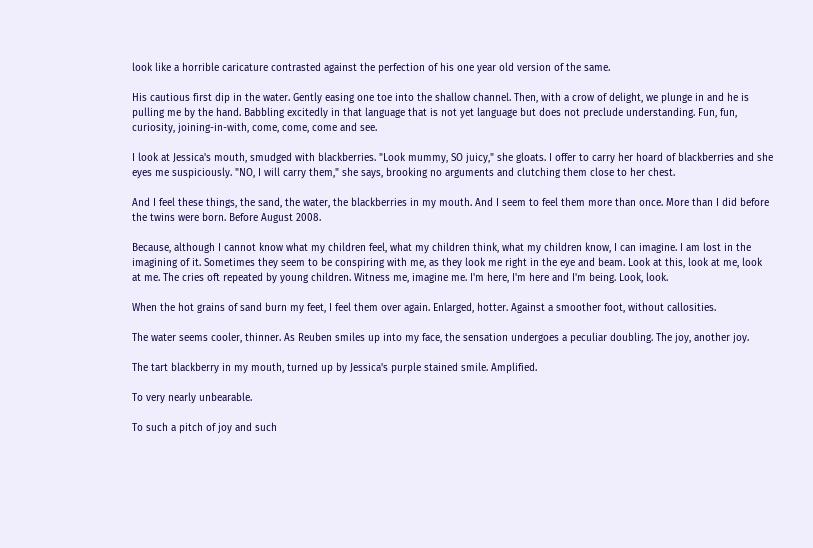look like a horrible caricature contrasted against the perfection of his one year old version of the same.

His cautious first dip in the water. Gently easing one toe into the shallow channel. Then, with a crow of delight, we plunge in and he is pulling me by the hand. Babbling excitedly in that language that is not yet language but does not preclude understanding. Fun, fun, curiosity, joining-in-with, come, come, come and see.

I look at Jessica's mouth, smudged with blackberries. "Look mummy, SO juicy," she gloats. I offer to carry her hoard of blackberries and she eyes me suspiciously. "NO, I will carry them," she says, brooking no arguments and clutching them close to her chest.

And I feel these things, the sand, the water, the blackberries in my mouth. And I seem to feel them more than once. More than I did before the twins were born. Before August 2008.

Because, although I cannot know what my children feel, what my children think, what my children know, I can imagine. I am lost in the imagining of it. Sometimes they seem to be conspiring with me, as they look me right in the eye and beam. Look at this, look at me, look at me. The cries oft repeated by young children. Witness me, imagine me. I'm here, I'm here and I'm being. Look, look.

When the hot grains of sand burn my feet, I feel them over again. Enlarged, hotter. Against a smoother foot, without callosities.

The water seems cooler, thinner. As Reuben smiles up into my face, the sensation undergoes a peculiar doubling. The joy, another joy.

The tart blackberry in my mouth, turned up by Jessica's purple stained smile. Amplified.

To very nearly unbearable.

To such a pitch of joy and such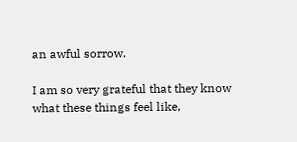an awful sorrow.

I am so very grateful that they know what these things feel like,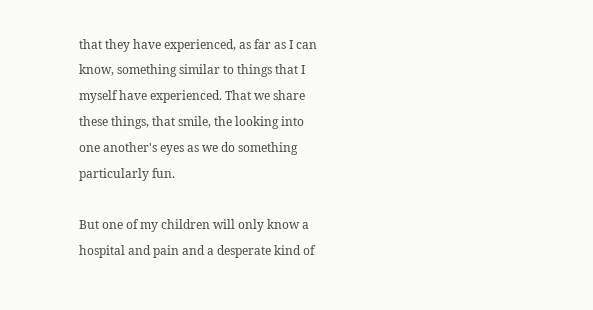that they have experienced, as far as I can know, something similar to things that I myself have experienced. That we share these things, that smile, the looking into one another's eyes as we do something particularly fun.

But one of my children will only know a hospital and pain and a desperate kind of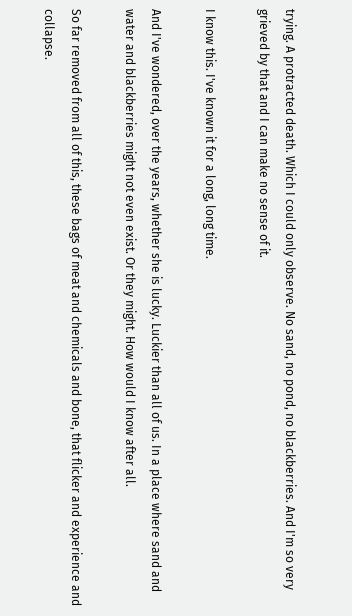trying. A protracted death. Which I could only observe. No sand, no pond, no blackberries. And I'm so very grieved by that and I can make no sense of it.

I know this. I've known it for a long, long time.

And I've wondered, over the years, whether she is lucky. Luckier than all of us. In a place where sand and water and blackberries might not even exist. Or they might. How would I know after all.

So far removed from all of this, these bags of meat and chemicals and bone, that flicker and experience and collapse.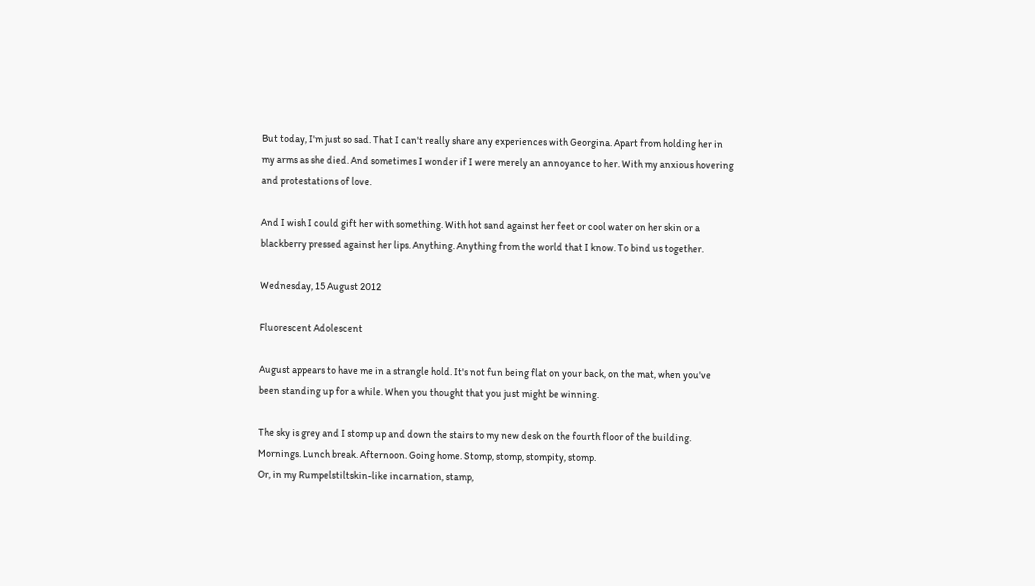But today, I'm just so sad. That I can't really share any experiences with Georgina. Apart from holding her in my arms as she died. And sometimes I wonder if I were merely an annoyance to her. With my anxious hovering and protestations of love.

And I wish I could gift her with something. With hot sand against her feet or cool water on her skin or a blackberry pressed against her lips. Anything. Anything from the world that I know. To bind us together.

Wednesday, 15 August 2012

Fluorescent Adolescent

August appears to have me in a strangle hold. It's not fun being flat on your back, on the mat, when you've been standing up for a while. When you thought that you just might be winning.

The sky is grey and I stomp up and down the stairs to my new desk on the fourth floor of the building. Mornings. Lunch break. Afternoon. Going home. Stomp, stomp, stompity, stomp.
Or, in my Rumpelstiltskin-like incarnation, stamp,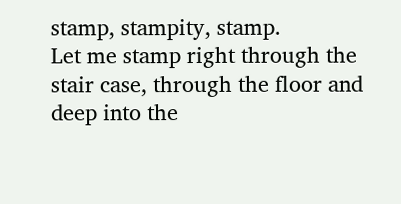stamp, stampity, stamp.
Let me stamp right through the stair case, through the floor and deep into the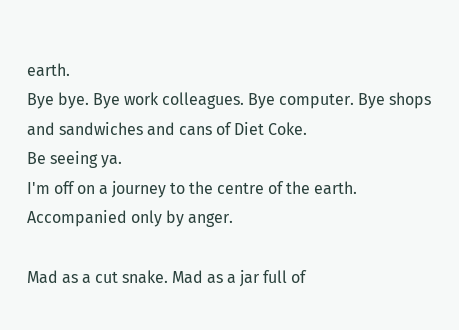earth.
Bye bye. Bye work colleagues. Bye computer. Bye shops and sandwiches and cans of Diet Coke.
Be seeing ya.
I'm off on a journey to the centre of the earth. Accompanied only by anger.

Mad as a cut snake. Mad as a jar full of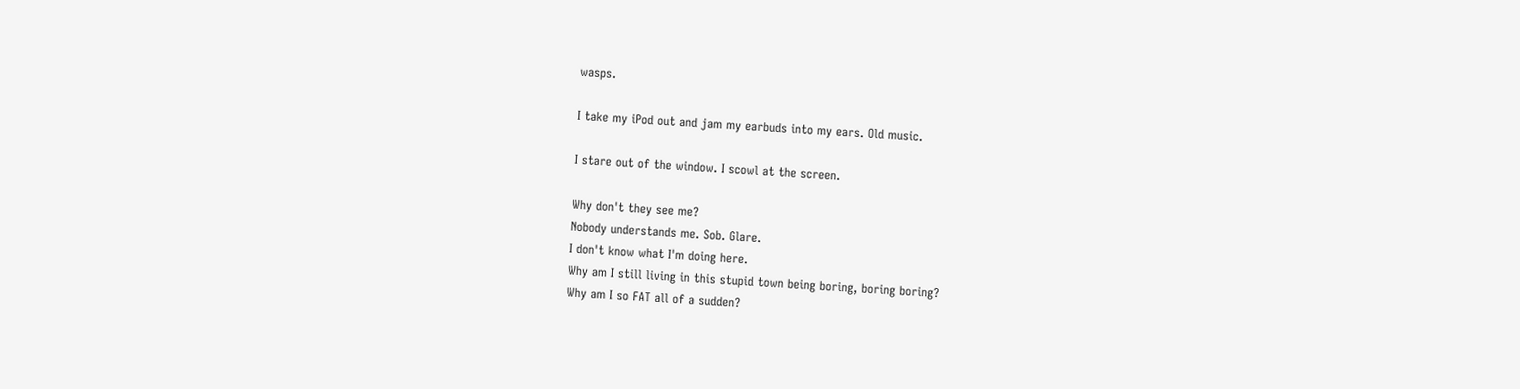wasps.

I take my iPod out and jam my earbuds into my ears. Old music.

I stare out of the window. I scowl at the screen.

Why don't they see me?
Nobody understands me. Sob. Glare.
I don't know what I'm doing here.
Why am I still living in this stupid town being boring, boring boring?
Why am I so FAT all of a sudden?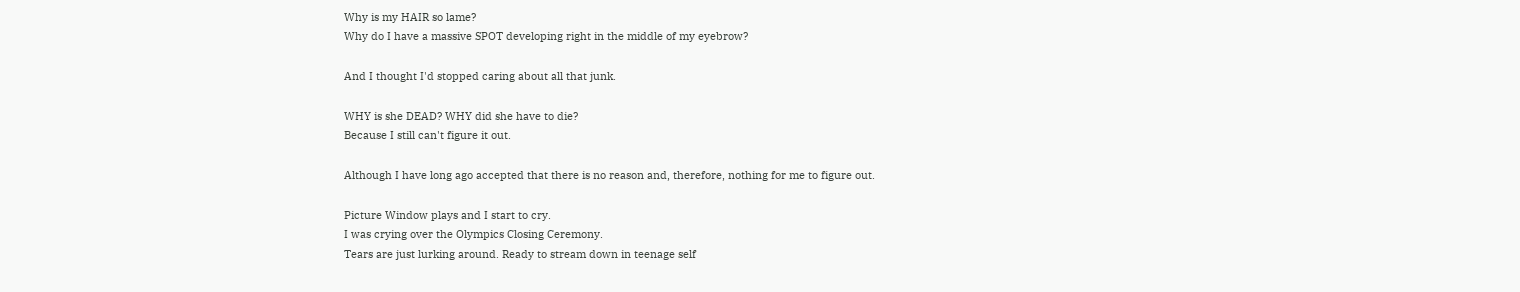Why is my HAIR so lame?
Why do I have a massive SPOT developing right in the middle of my eyebrow?

And I thought I'd stopped caring about all that junk.

WHY is she DEAD? WHY did she have to die?
Because I still can't figure it out.

Although I have long ago accepted that there is no reason and, therefore, nothing for me to figure out.

Picture Window plays and I start to cry.
I was crying over the Olympics Closing Ceremony.
Tears are just lurking around. Ready to stream down in teenage self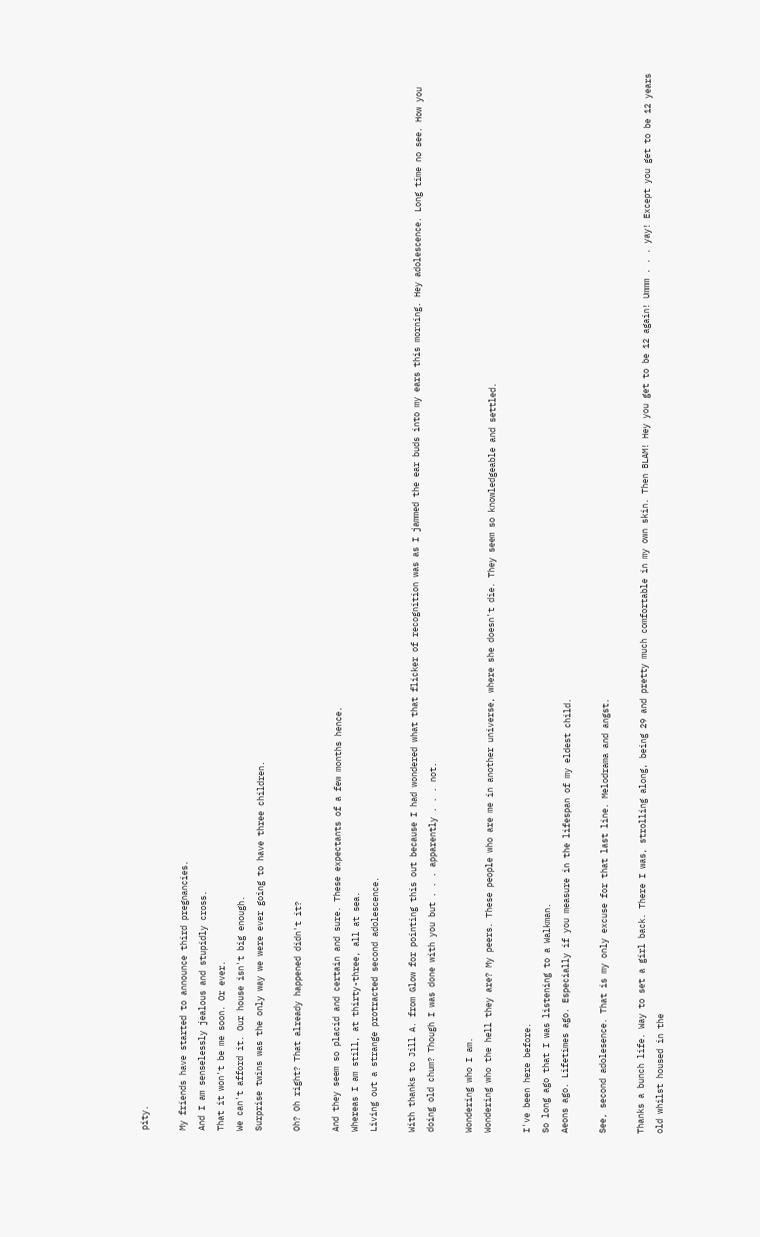pity.

My friends have started to announce third pregnancies.
And I am senselessly jealous and stupidly cross.
That it won't be me soon. Or ever.
We can't afford it. Our house isn't big enough.
Surprise twins was the only way we were ever going to have three children.

Oh? Oh right? That already happened didn't it?

And they seem so placid and certain and sure. These expectants of a few months hence.
Whereas I am still, at thirty-three, all at sea.
Living out a strange protracted second adolescence.

With thanks to Jill A. from Glow for pointing this out because I had wondered what that flicker of recognition was as I jammed the ear buds into my ears this morning. Hey adolescence. Long time no see. How you doing old chum? Though I was done with you but . . . apparently . . . not.

Wondering who I am.
Wondering who the hell they are? My peers. These people who are me in another universe, where she doesn't die. They seem so knowledgeable and settled.

I've been here before.
So long ago that I was listening to a Walkman.
Aeons ago. Lifetimes ago. Especially if you measure in the lifespan of my eldest child.

See, second adolesence. That is my only excuse for that last line. Melodrama and angst.

Thanks a bunch life. Way to set a girl back. There I was, strolling along, being 29 and pretty much comfortable in my own skin. Then BLAM! Hey you get to be 12 again! Ummm . . . yay! Except you get to be 12 years old whilst housed in the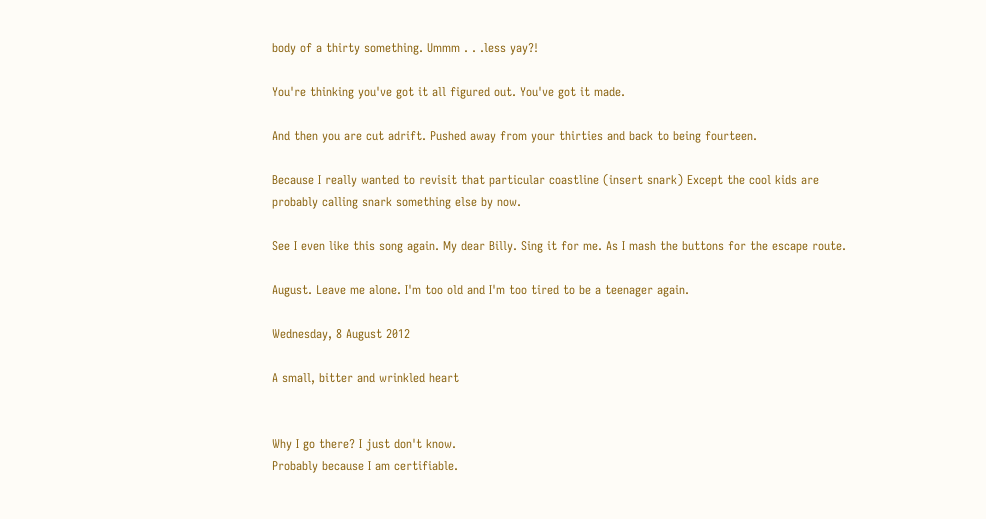body of a thirty something. Ummm . . .less yay?!

You're thinking you've got it all figured out. You've got it made.

And then you are cut adrift. Pushed away from your thirties and back to being fourteen.

Because I really wanted to revisit that particular coastline (insert snark) Except the cool kids are probably calling snark something else by now.

See I even like this song again. My dear Billy. Sing it for me. As I mash the buttons for the escape route.

August. Leave me alone. I'm too old and I'm too tired to be a teenager again.

Wednesday, 8 August 2012

A small, bitter and wrinkled heart


Why I go there? I just don't know.
Probably because I am certifiable.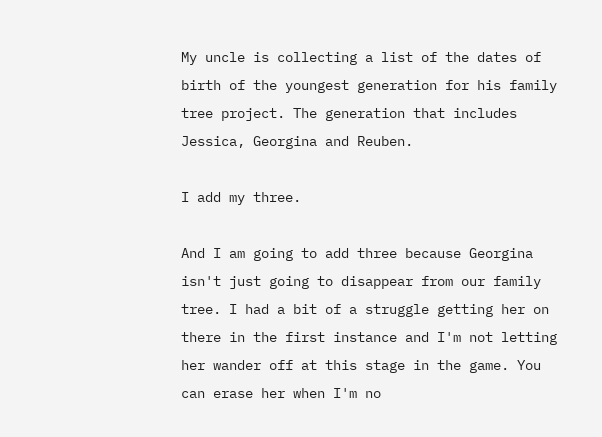My uncle is collecting a list of the dates of birth of the youngest generation for his family tree project. The generation that includes Jessica, Georgina and Reuben.

I add my three.

And I am going to add three because Georgina isn't just going to disappear from our family tree. I had a bit of a struggle getting her on there in the first instance and I'm not letting her wander off at this stage in the game. You can erase her when I'm no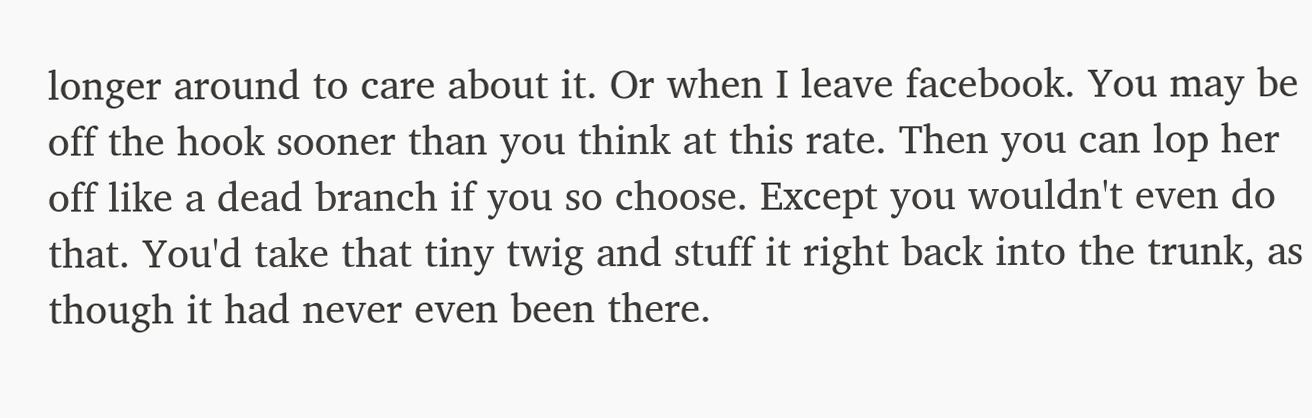longer around to care about it. Or when I leave facebook. You may be off the hook sooner than you think at this rate. Then you can lop her off like a dead branch if you so choose. Except you wouldn't even do that. You'd take that tiny twig and stuff it right back into the trunk, as though it had never even been there.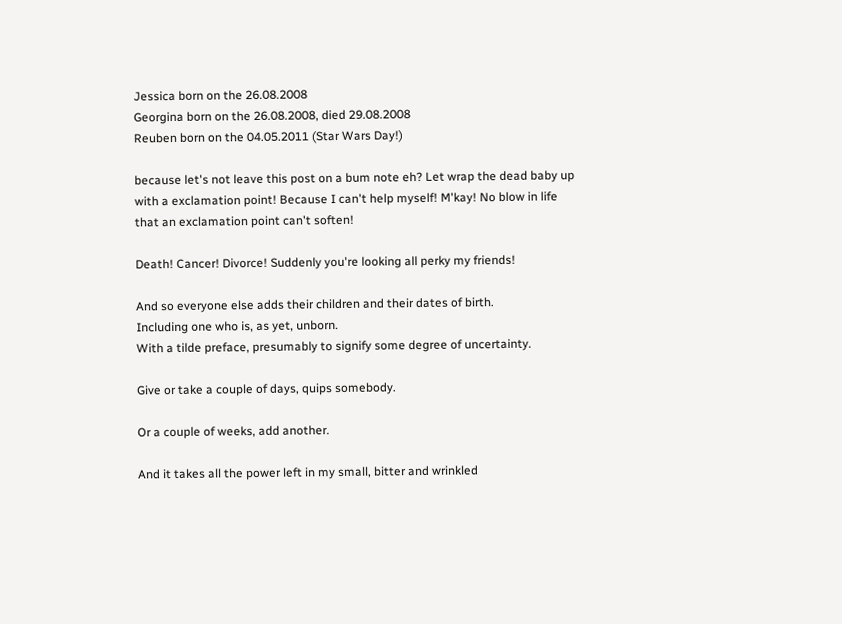Jessica born on the 26.08.2008
Georgina born on the 26.08.2008, died 29.08.2008
Reuben born on the 04.05.2011 (Star Wars Day!)

because let's not leave this post on a bum note eh? Let wrap the dead baby up with a exclamation point! Because I can't help myself! M'kay! No blow in life that an exclamation point can't soften!

Death! Cancer! Divorce! Suddenly you're looking all perky my friends!

And so everyone else adds their children and their dates of birth.
Including one who is, as yet, unborn.
With a tilde preface, presumably to signify some degree of uncertainty.

Give or take a couple of days, quips somebody.

Or a couple of weeks, add another.

And it takes all the power left in my small, bitter and wrinkled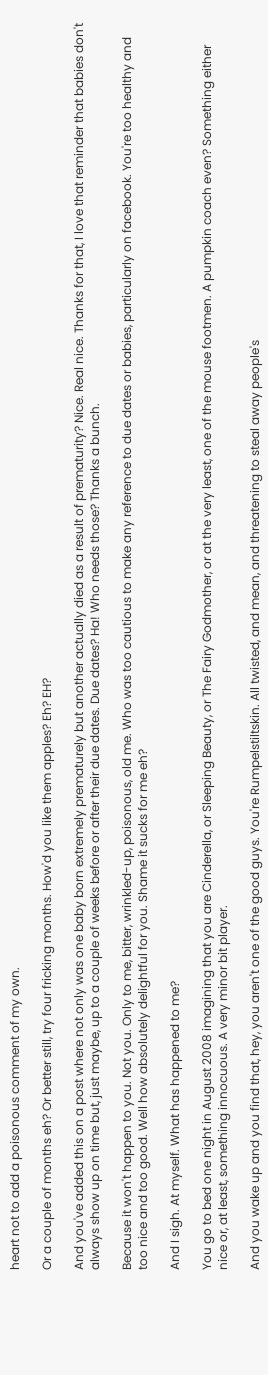heart not to add a poisonous comment of my own.

Or a couple of months eh? Or better still, try four fricking months. How'd you like them apples? Eh? EH?

And you've added this on a post where not only was one baby born extremely prematurely but another actually died as a result of prematurity? Nice. Real nice. Thanks for that, I love that reminder that babies don't always show up on time but, just maybe, up to a couple of weeks before or after their due dates. Due dates? Ha! Who needs those? Thanks a bunch.

Because it won't happen to you. Not you. Only to me, bitter, wrinkled-up, poisonous, old me. Who was too cautious to make any reference to due dates or babies, particularly on facebook. You're too healthy and too nice and too good. Well how absolutely delightful for you. Shame it sucks for me eh?

And I sigh. At myself. What has happened to me?

You go to bed one night in August 2008 imagining that you are Cinderella, or Sleeping Beauty, or The Fairy Godmother, or at the very least, one of the mouse footmen. A pumpkin coach even? Something either nice or, at least, something innocuous. A very minor bit player.

And you wake up and you find that, hey, you aren't one of the good guys. You're Rumpelstiltskin. All twisted, and mean, and threatening to steal away people's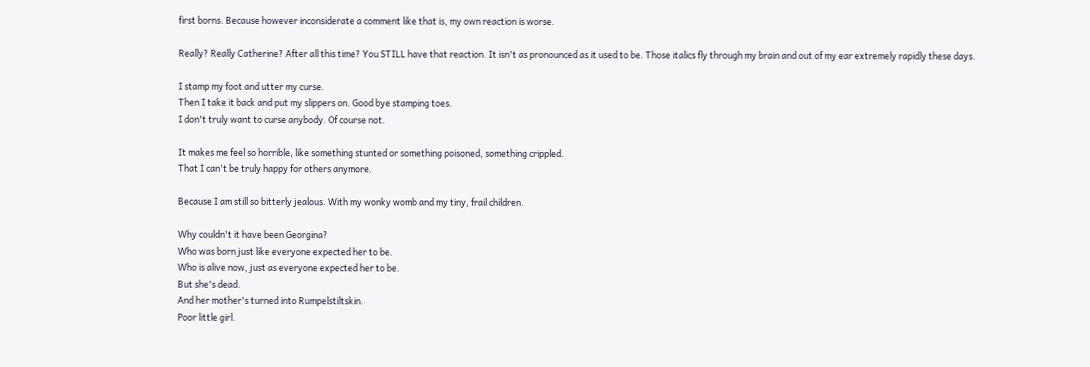first borns. Because however inconsiderate a comment like that is, my own reaction is worse.

Really? Really Catherine? After all this time? You STILL have that reaction. It isn't as pronounced as it used to be. Those italics fly through my brain and out of my ear extremely rapidly these days.

I stamp my foot and utter my curse.
Then I take it back and put my slippers on. Good bye stamping toes.
I don't truly want to curse anybody. Of course not.

It makes me feel so horrible, like something stunted or something poisoned, something crippled.
That I can't be truly happy for others anymore.

Because I am still so bitterly jealous. With my wonky womb and my tiny, frail children.

Why couldn't it have been Georgina?
Who was born just like everyone expected her to be.
Who is alive now, just as everyone expected her to be.
But she's dead.
And her mother's turned into Rumpelstiltskin.
Poor little girl.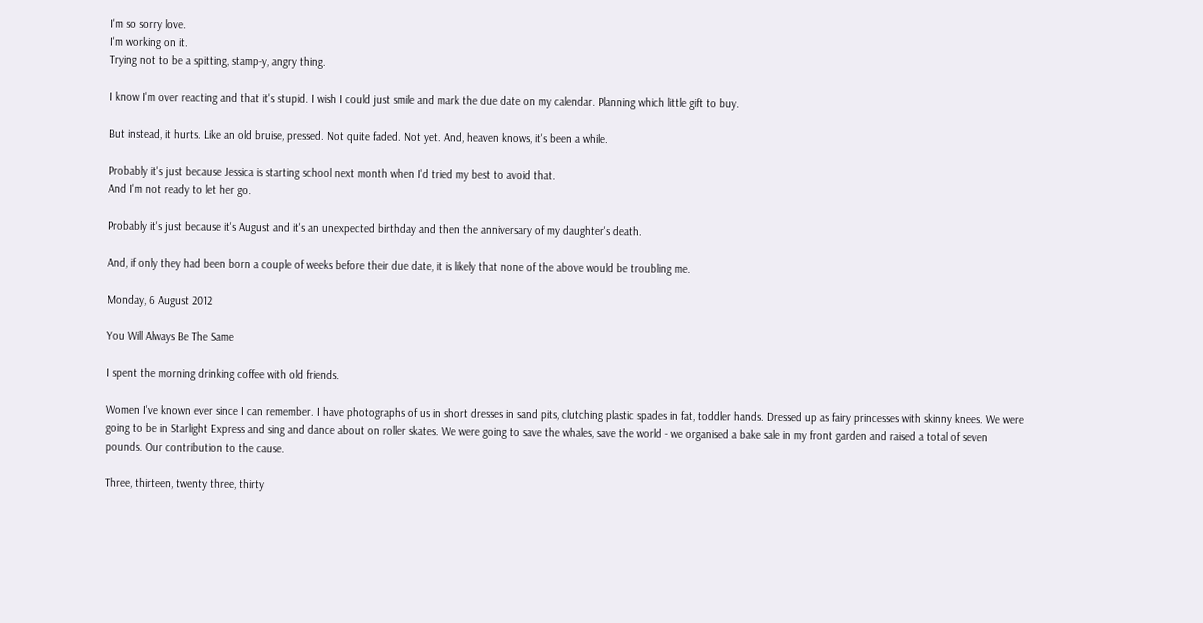I'm so sorry love.
I'm working on it.
Trying not to be a spitting, stamp-y, angry thing.

I know I'm over reacting and that it's stupid. I wish I could just smile and mark the due date on my calendar. Planning which little gift to buy.

But instead, it hurts. Like an old bruise, pressed. Not quite faded. Not yet. And, heaven knows, it's been a while.

Probably it's just because Jessica is starting school next month when I'd tried my best to avoid that.
And I'm not ready to let her go.

Probably it's just because it's August and it's an unexpected birthday and then the anniversary of my daughter's death.

And, if only they had been born a couple of weeks before their due date, it is likely that none of the above would be troubling me.

Monday, 6 August 2012

You Will Always Be The Same

I spent the morning drinking coffee with old friends.

Women I've known ever since I can remember. I have photographs of us in short dresses in sand pits, clutching plastic spades in fat, toddler hands. Dressed up as fairy princesses with skinny knees. We were going to be in Starlight Express and sing and dance about on roller skates. We were going to save the whales, save the world - we organised a bake sale in my front garden and raised a total of seven pounds. Our contribution to the cause.

Three, thirteen, twenty three, thirty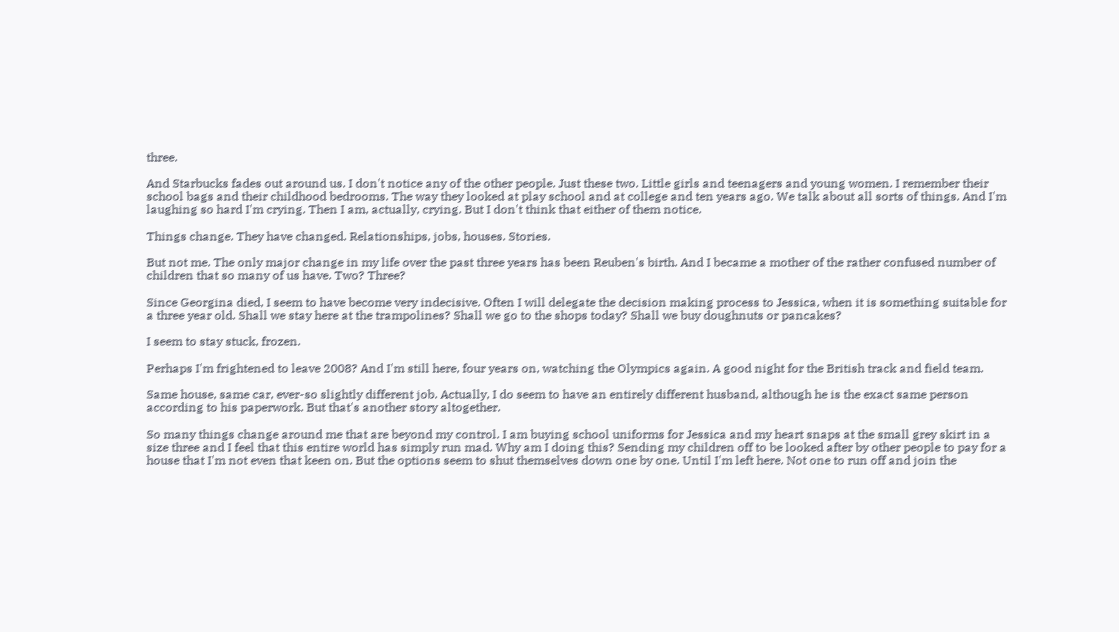three.

And Starbucks fades out around us. I don't notice any of the other people. Just these two. Little girls and teenagers and young women. I remember their school bags and their childhood bedrooms. The way they looked at play school and at college and ten years ago. We talk about all sorts of things. And I'm laughing so hard I'm crying. Then I am, actually, crying. But I don't think that either of them notice.

Things change. They have changed. Relationships, jobs, houses. Stories.

But not me. The only major change in my life over the past three years has been Reuben's birth. And I became a mother of the rather confused number of children that so many of us have. Two? Three?

Since Georgina died, I seem to have become very indecisive. Often I will delegate the decision making process to Jessica, when it is something suitable for a three year old. Shall we stay here at the trampolines? Shall we go to the shops today? Shall we buy doughnuts or pancakes?

I seem to stay stuck, frozen.

Perhaps I'm frightened to leave 2008? And I'm still here, four years on, watching the Olympics again. A good night for the British track and field team.

Same house, same car, ever-so slightly different job. Actually, I do seem to have an entirely different husband, although he is the exact same person according to his paperwork. But that's another story altogether.

So many things change around me that are beyond my control. I am buying school uniforms for Jessica and my heart snaps at the small grey skirt in a size three and I feel that this entire world has simply run mad. Why am I doing this? Sending my children off to be looked after by other people to pay for a house that I'm not even that keen on. But the options seem to shut themselves down one by one. Until I'm left here. Not one to run off and join the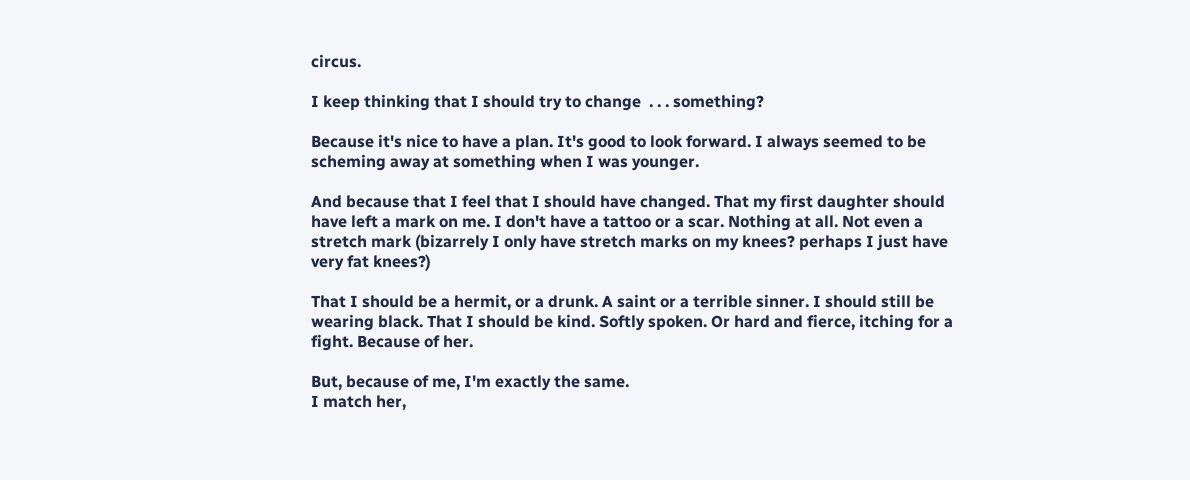circus.

I keep thinking that I should try to change  . . . something?

Because it's nice to have a plan. It's good to look forward. I always seemed to be scheming away at something when I was younger.

And because that I feel that I should have changed. That my first daughter should have left a mark on me. I don't have a tattoo or a scar. Nothing at all. Not even a stretch mark (bizarrely I only have stretch marks on my knees? perhaps I just have very fat knees?)

That I should be a hermit, or a drunk. A saint or a terrible sinner. I should still be wearing black. That I should be kind. Softly spoken. Or hard and fierce, itching for a fight. Because of her.

But, because of me, I'm exactly the same.
I match her,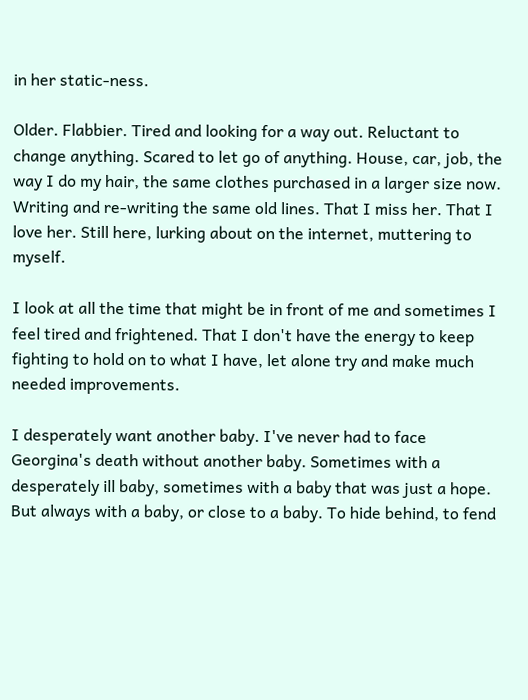in her static-ness.

Older. Flabbier. Tired and looking for a way out. Reluctant to change anything. Scared to let go of anything. House, car, job, the way I do my hair, the same clothes purchased in a larger size now. Writing and re-writing the same old lines. That I miss her. That I love her. Still here, lurking about on the internet, muttering to myself.

I look at all the time that might be in front of me and sometimes I feel tired and frightened. That I don't have the energy to keep fighting to hold on to what I have, let alone try and make much needed improvements.

I desperately want another baby. I've never had to face Georgina's death without another baby. Sometimes with a desperately ill baby, sometimes with a baby that was just a hope. But always with a baby, or close to a baby. To hide behind, to fend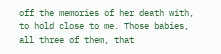off the memories of her death with, to hold close to me. Those babies, all three of them, that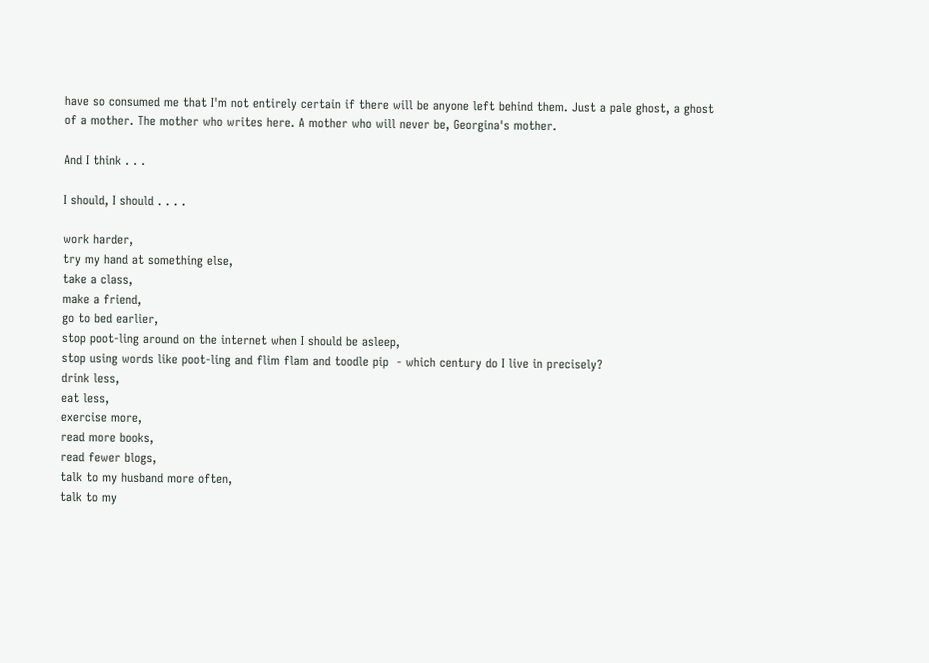have so consumed me that I'm not entirely certain if there will be anyone left behind them. Just a pale ghost, a ghost of a mother. The mother who writes here. A mother who will never be, Georgina's mother.

And I think . . .

I should, I should . . . .

work harder,
try my hand at something else,
take a class,
make a friend,
go to bed earlier,
stop poot-ling around on the internet when I should be asleep,
stop using words like poot-ling and flim flam and toodle pip  - which century do I live in precisely?
drink less,
eat less,
exercise more,
read more books,
read fewer blogs,
talk to my husband more often,
talk to my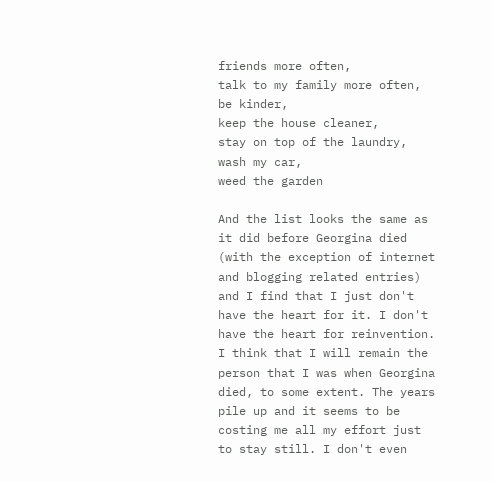friends more often,
talk to my family more often,
be kinder,
keep the house cleaner,
stay on top of the laundry,
wash my car,
weed the garden

And the list looks the same as it did before Georgina died (with the exception of internet and blogging related entries) and I find that I just don't have the heart for it. I don't have the heart for reinvention. I think that I will remain the person that I was when Georgina died, to some extent. The years pile up and it seems to be costing me all my effort just to stay still. I don't even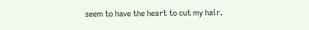seem to have the heart to cut my hair.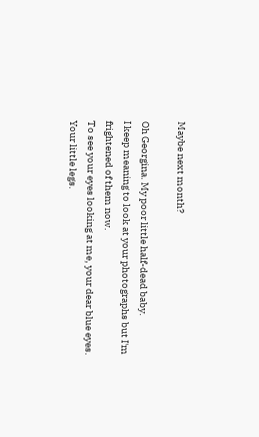Maybe next month?

Oh Georgina. My poor little half-dead baby.
I keep meaning to look at your photographs but I'm frightened of them now.
To see your eyes looking at me, your dear blue eyes.
Your little legs.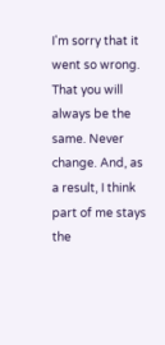I'm sorry that it went so wrong. That you will always be the same. Never change. And, as a result, I think part of me stays the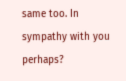same too. In sympathy with you perhaps?